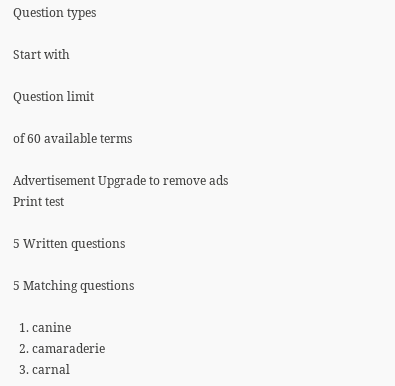Question types

Start with

Question limit

of 60 available terms

Advertisement Upgrade to remove ads
Print test

5 Written questions

5 Matching questions

  1. canine
  2. camaraderie
  3. carnal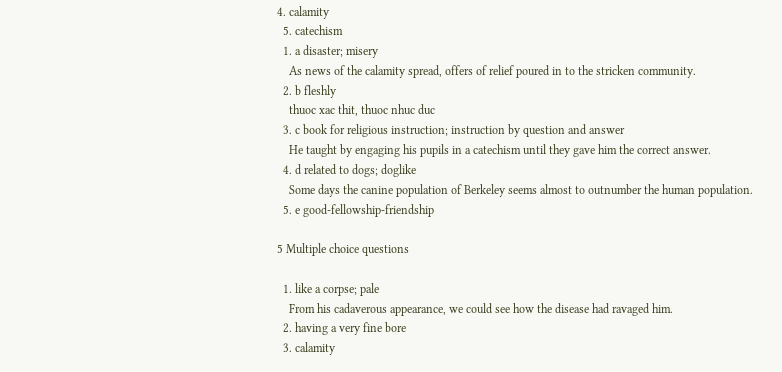4. calamity
  5. catechism
  1. a disaster; misery
    As news of the calamity spread, offers of relief poured in to the stricken community.
  2. b fleshly
    thuoc xac thit, thuoc nhuc duc
  3. c book for religious instruction; instruction by question and answer
    He taught by engaging his pupils in a catechism until they gave him the correct answer.
  4. d related to dogs; doglike
    Some days the canine population of Berkeley seems almost to outnumber the human population.
  5. e good-fellowship-friendship

5 Multiple choice questions

  1. like a corpse; pale
    From his cadaverous appearance, we could see how the disease had ravaged him.
  2. having a very fine bore
  3. calamity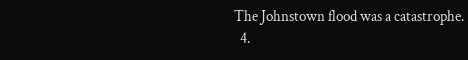The Johnstown flood was a catastrophe.
  4.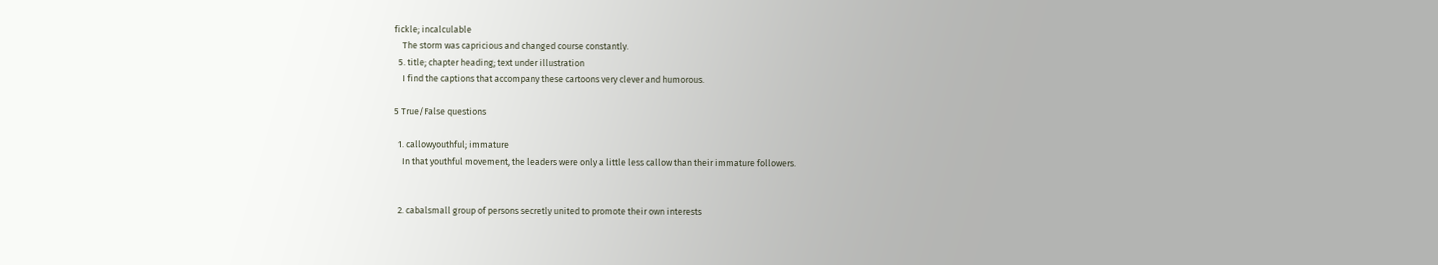fickle; incalculable
    The storm was capricious and changed course constantly.
  5. title; chapter heading; text under illustration
    I find the captions that accompany these cartoons very clever and humorous.

5 True/False questions

  1. callowyouthful; immature
    In that youthful movement, the leaders were only a little less callow than their immature followers.


  2. cabalsmall group of persons secretly united to promote their own interests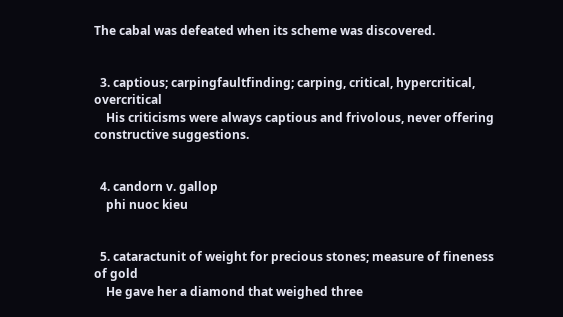The cabal was defeated when its scheme was discovered.


  3. captious; carpingfaultfinding; carping, critical, hypercritical, overcritical
    His criticisms were always captious and frivolous, never offering constructive suggestions.


  4. candorn v. gallop
    phi nuoc kieu


  5. cataractunit of weight for precious stones; measure of fineness of gold
    He gave her a diamond that weighed three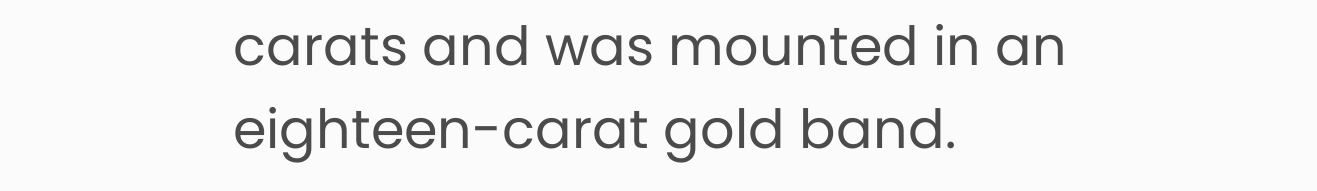carats and was mounted in an eighteen-carat gold band.